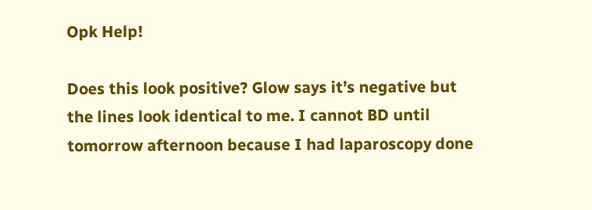Opk Help!

Does this look positive? Glow says it’s negative but the lines look identical to me. I cannot BD until tomorrow afternoon because I had laparoscopy done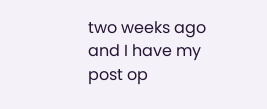two weeks ago and I have my post op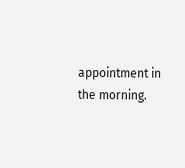appointment in the morning.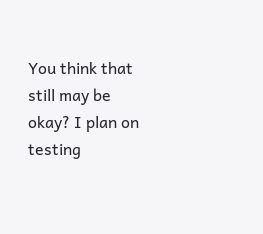You think that still may be okay? I plan on testing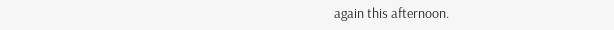again this afternoon.